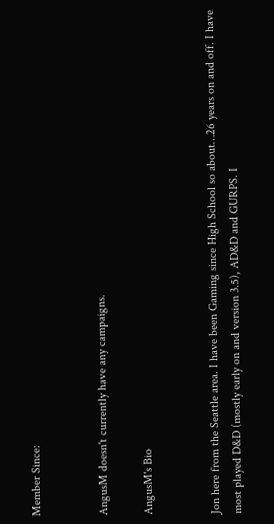Member Since:


AngusM doesn't currently have any campaigns.

AngusM's Bio


Jon here from the Seattle area. I have been Gaming since High School so about…26 years on and off. I have most played D&D (mostly early on and version 3.5), AD&D and GURPS. I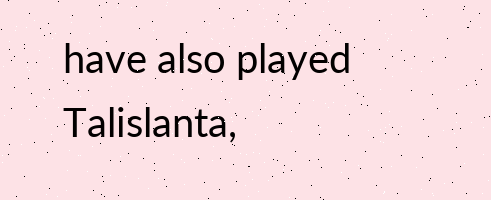have also played Talislanta,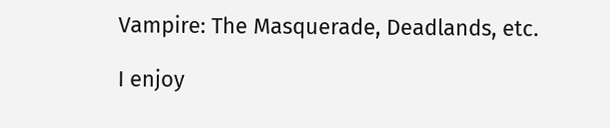Vampire: The Masquerade, Deadlands, etc.

I enjoy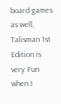board games as well, Talisman 1st Edition is very Fun when I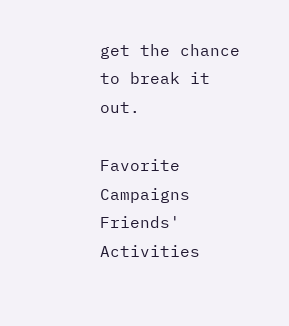get the chance to break it out.

Favorite Campaigns
Friends' Activities